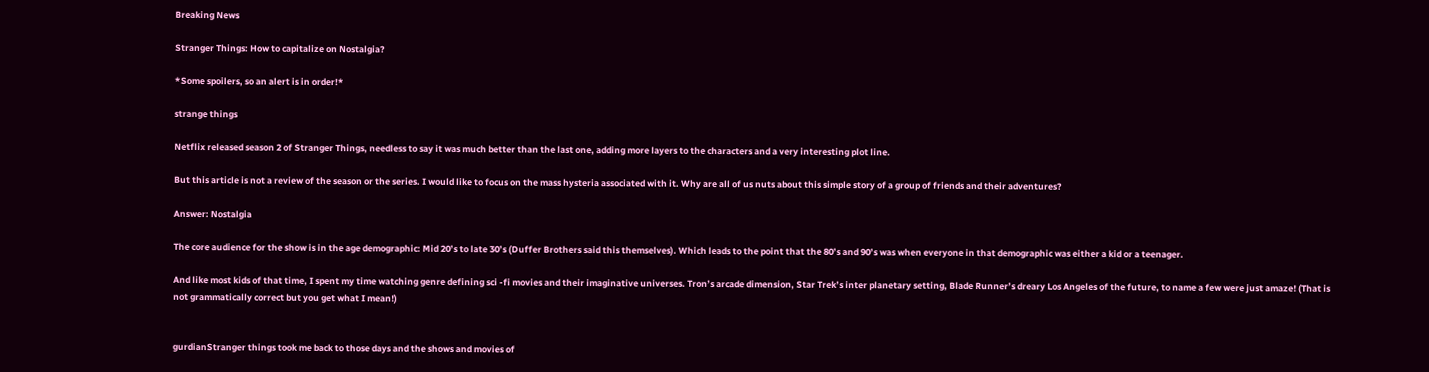Breaking News

Stranger Things: How to capitalize on Nostalgia?

*Some spoilers, so an alert is in order!*

strange things

Netflix released season 2 of Stranger Things, needless to say it was much better than the last one, adding more layers to the characters and a very interesting plot line.

But this article is not a review of the season or the series. I would like to focus on the mass hysteria associated with it. Why are all of us nuts about this simple story of a group of friends and their adventures?

Answer: Nostalgia

The core audience for the show is in the age demographic: Mid 20’s to late 30’s (Duffer Brothers said this themselves). Which leads to the point that the 80’s and 90’s was when everyone in that demographic was either a kid or a teenager.

And like most kids of that time, I spent my time watching genre defining sci -fi movies and their imaginative universes. Tron’s arcade dimension, Star Trek’s inter planetary setting, Blade Runner’s dreary Los Angeles of the future, to name a few were just amaze! (That is not grammatically correct but you get what I mean!)


gurdianStranger things took me back to those days and the shows and movies of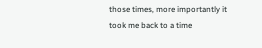those times, more importantly it took me back to a time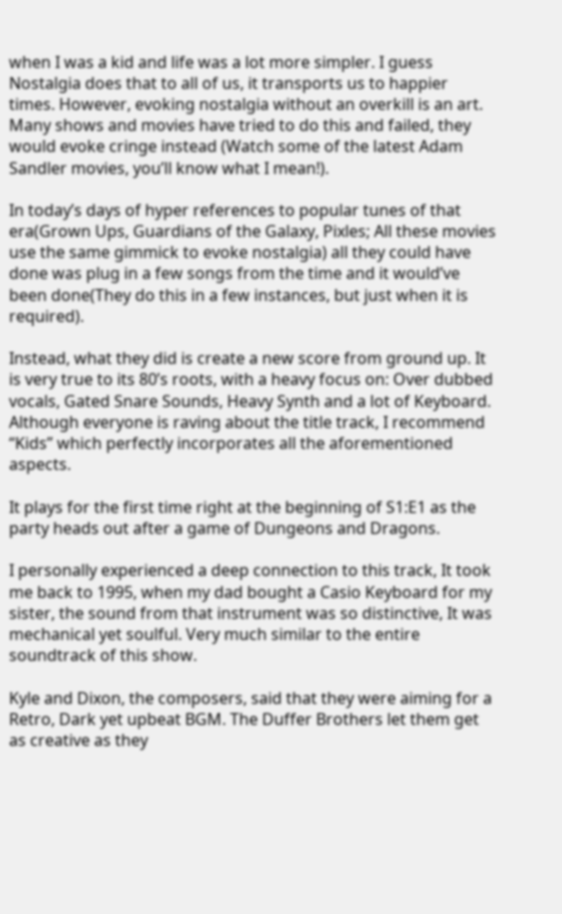when I was a kid and life was a lot more simpler. I guess Nostalgia does that to all of us, it transports us to happier times. However, evoking nostalgia without an overkill is an art. Many shows and movies have tried to do this and failed, they would evoke cringe instead (Watch some of the latest Adam Sandler movies, you’ll know what I mean!).

In today’s days of hyper references to popular tunes of that era(Grown Ups, Guardians of the Galaxy, Pixles; All these movies use the same gimmick to evoke nostalgia) all they could have done was plug in a few songs from the time and it would’ve been done(They do this in a few instances, but just when it is required).

Instead, what they did is create a new score from ground up. It is very true to its 80’s roots, with a heavy focus on: Over dubbed vocals, Gated Snare Sounds, Heavy Synth and a lot of Keyboard. Although everyone is raving about the title track, I recommend “Kids” which perfectly incorporates all the aforementioned aspects.

It plays for the first time right at the beginning of S1:E1 as the party heads out after a game of Dungeons and Dragons.

I personally experienced a deep connection to this track, It took me back to 1995, when my dad bought a Casio Keyboard for my sister, the sound from that instrument was so distinctive, It was mechanical yet soulful. Very much similar to the entire soundtrack of this show.

Kyle and Dixon, the composers, said that they were aiming for a Retro, Dark yet upbeat BGM. The Duffer Brothers let them get as creative as they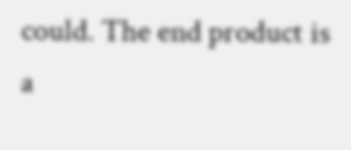could. The end product is a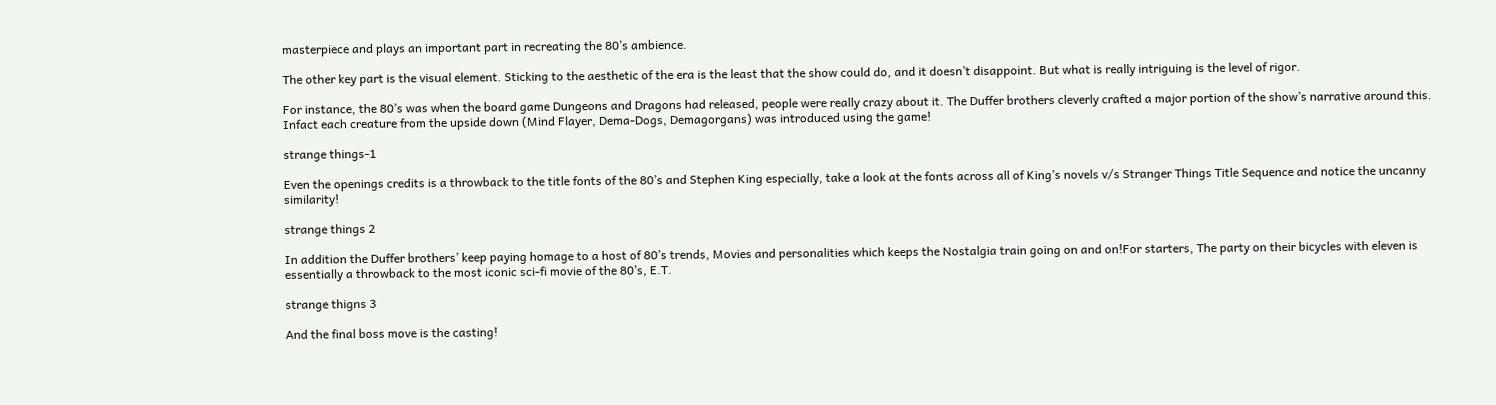masterpiece and plays an important part in recreating the 80’s ambience.

The other key part is the visual element. Sticking to the aesthetic of the era is the least that the show could do, and it doesn’t disappoint. But what is really intriguing is the level of rigor.

For instance, the 80’s was when the board game Dungeons and Dragons had released, people were really crazy about it. The Duffer brothers cleverly crafted a major portion of the show’s narrative around this. Infact each creature from the upside down (Mind Flayer, Dema-Dogs, Demagorgans) was introduced using the game!

strange things-1

Even the openings credits is a throwback to the title fonts of the 80’s and Stephen King especially, take a look at the fonts across all of King’s novels v/s Stranger Things Title Sequence and notice the uncanny similarity!

strange things 2

In addition the Duffer brothers’ keep paying homage to a host of 80’s trends, Movies and personalities which keeps the Nostalgia train going on and on!For starters, The party on their bicycles with eleven is essentially a throwback to the most iconic sci-fi movie of the 80’s, E.T.

strange thigns 3

And the final boss move is the casting!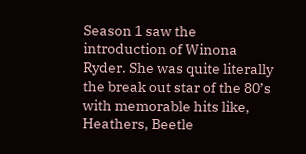Season 1 saw the introduction of Winona Ryder. She was quite literally the break out star of the 80’s with memorable hits like, Heathers, Beetle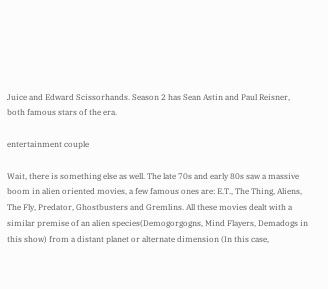Juice and Edward Scissorhands. Season 2 has Sean Astin and Paul Reisner, both famous stars of the era.

entertainment couple

Wait, there is something else as well. The late 70s and early 80s saw a massive boom in alien oriented movies, a few famous ones are: E.T., The Thing, Aliens, The Fly, Predator, Ghostbusters and Gremlins. All these movies dealt with a similar premise of an alien species(Demogorgogns, Mind Flayers, Demadogs in this show) from a distant planet or alternate dimension (In this case,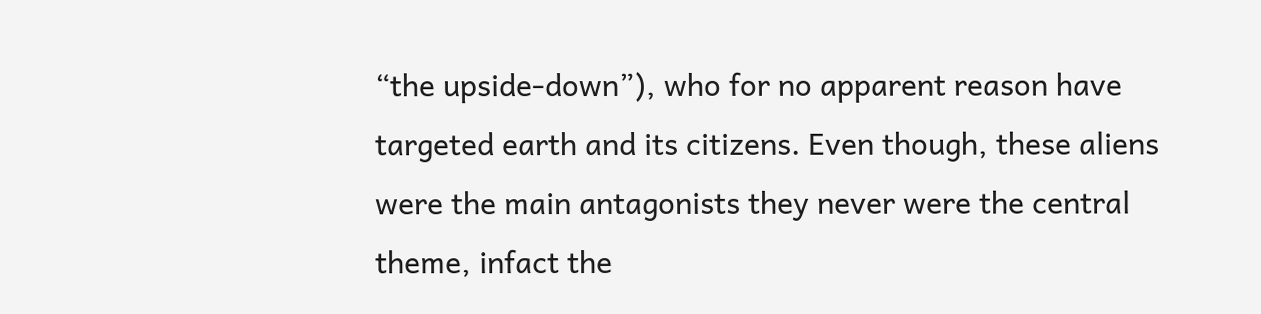“the upside-down”), who for no apparent reason have targeted earth and its citizens. Even though, these aliens were the main antagonists they never were the central theme, infact the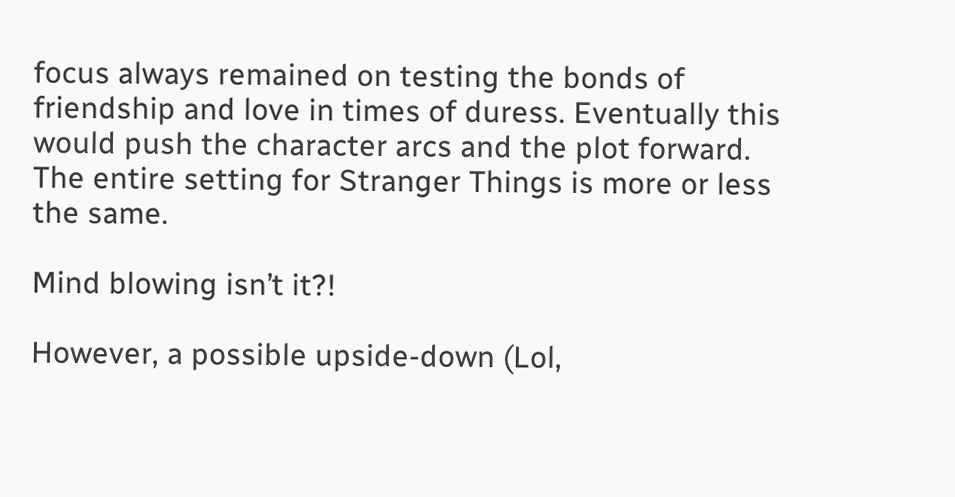focus always remained on testing the bonds of friendship and love in times of duress. Eventually this would push the character arcs and the plot forward. The entire setting for Stranger Things is more or less the same.

Mind blowing isn’t it?!

However, a possible upside-down (Lol,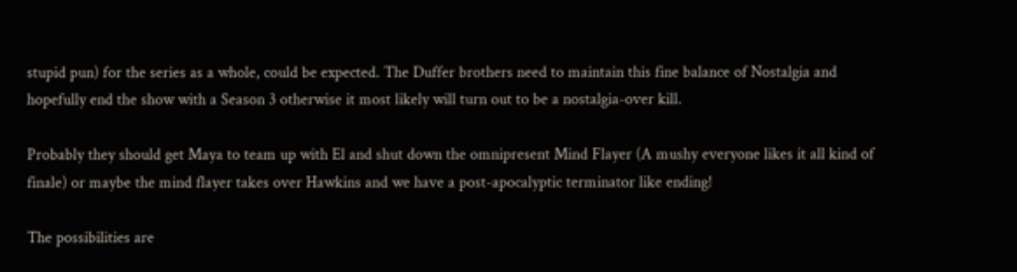stupid pun) for the series as a whole, could be expected. The Duffer brothers need to maintain this fine balance of Nostalgia and hopefully end the show with a Season 3 otherwise it most likely will turn out to be a nostalgia-over kill.

Probably they should get Maya to team up with El and shut down the omnipresent Mind Flayer (A mushy everyone likes it all kind of finale) or maybe the mind flayer takes over Hawkins and we have a post-apocalyptic terminator like ending!

The possibilities are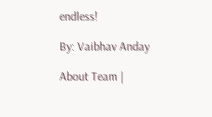endless!

By: Vaibhav Anday

About Team |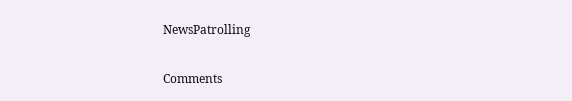NewsPatrolling

Comments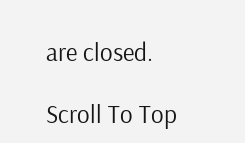are closed.

Scroll To Top